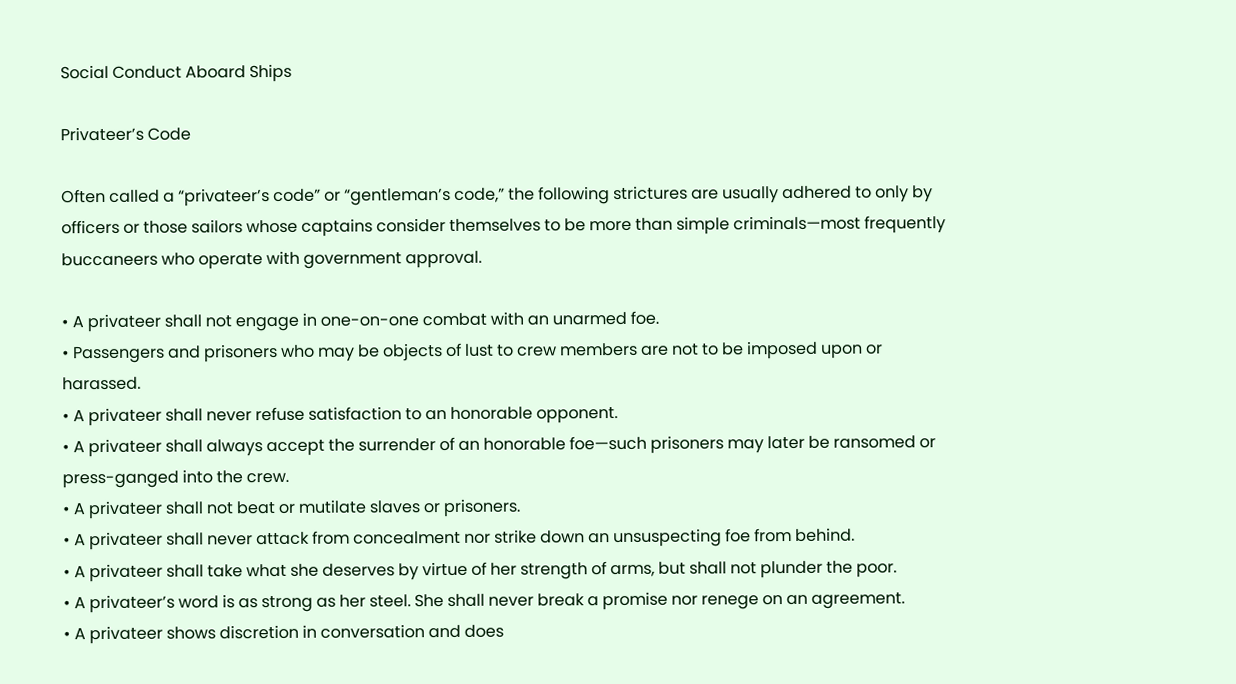Social Conduct Aboard Ships

Privateer’s Code

Often called a “privateer’s code” or “gentleman’s code,” the following strictures are usually adhered to only by officers or those sailors whose captains consider themselves to be more than simple criminals—most frequently buccaneers who operate with government approval.

• A privateer shall not engage in one-on-one combat with an unarmed foe.
• Passengers and prisoners who may be objects of lust to crew members are not to be imposed upon or harassed.
• A privateer shall never refuse satisfaction to an honorable opponent.
• A privateer shall always accept the surrender of an honorable foe—such prisoners may later be ransomed or press-ganged into the crew.
• A privateer shall not beat or mutilate slaves or prisoners.
• A privateer shall never attack from concealment nor strike down an unsuspecting foe from behind.
• A privateer shall take what she deserves by virtue of her strength of arms, but shall not plunder the poor.
• A privateer’s word is as strong as her steel. She shall never break a promise nor renege on an agreement.
• A privateer shows discretion in conversation and does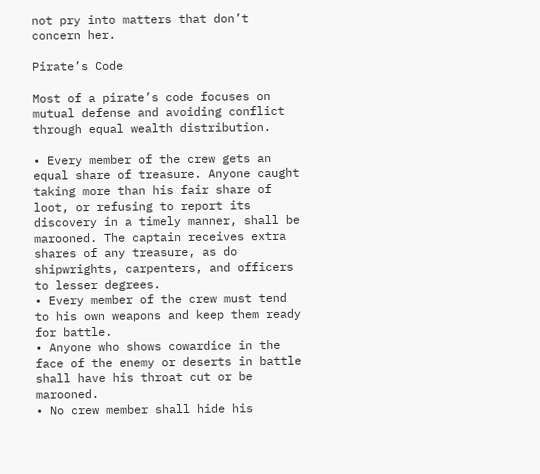not pry into matters that don’t concern her.

Pirate’s Code

Most of a pirate’s code focuses on mutual defense and avoiding conflict through equal wealth distribution.

• Every member of the crew gets an equal share of treasure. Anyone caught taking more than his fair share of loot, or refusing to report its discovery in a timely manner, shall be marooned. The captain receives extra shares of any treasure, as do shipwrights, carpenters, and officers to lesser degrees.
• Every member of the crew must tend to his own weapons and keep them ready for battle.
• Anyone who shows cowardice in the face of the enemy or deserts in battle shall have his throat cut or be marooned.
• No crew member shall hide his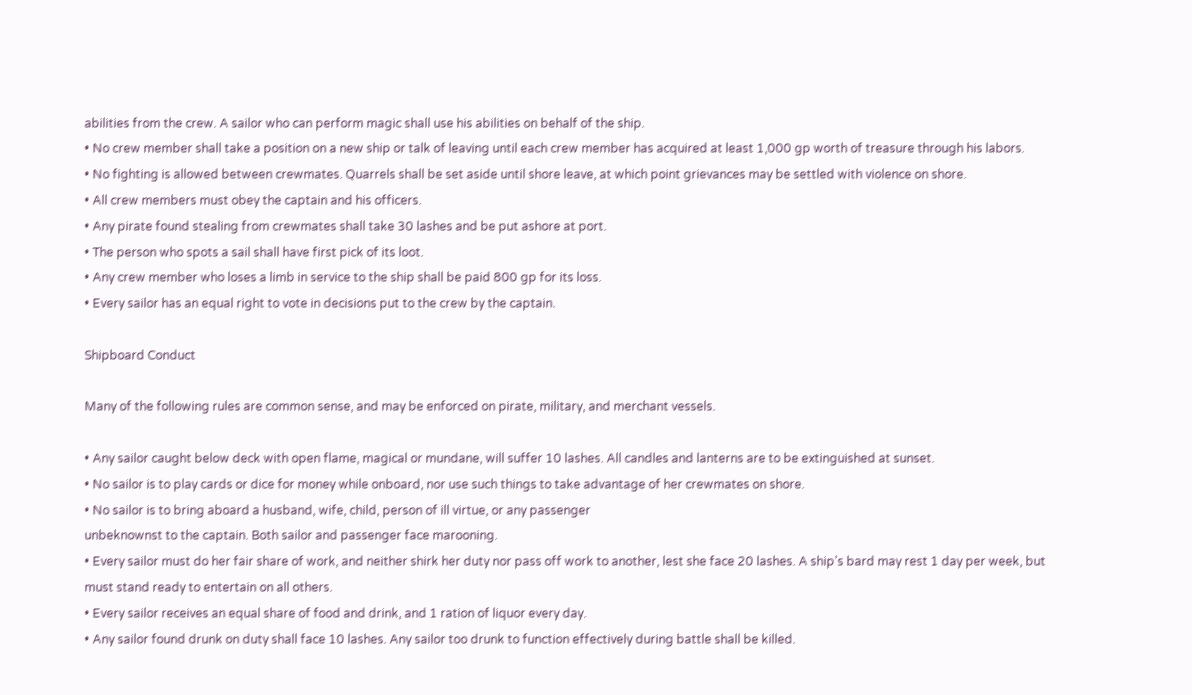abilities from the crew. A sailor who can perform magic shall use his abilities on behalf of the ship.
• No crew member shall take a position on a new ship or talk of leaving until each crew member has acquired at least 1,000 gp worth of treasure through his labors.
• No fighting is allowed between crewmates. Quarrels shall be set aside until shore leave, at which point grievances may be settled with violence on shore.
• All crew members must obey the captain and his officers.
• Any pirate found stealing from crewmates shall take 30 lashes and be put ashore at port.
• The person who spots a sail shall have first pick of its loot.
• Any crew member who loses a limb in service to the ship shall be paid 800 gp for its loss.
• Every sailor has an equal right to vote in decisions put to the crew by the captain.

Shipboard Conduct

Many of the following rules are common sense, and may be enforced on pirate, military, and merchant vessels.

• Any sailor caught below deck with open flame, magical or mundane, will suffer 10 lashes. All candles and lanterns are to be extinguished at sunset.
• No sailor is to play cards or dice for money while onboard, nor use such things to take advantage of her crewmates on shore.
• No sailor is to bring aboard a husband, wife, child, person of ill virtue, or any passenger
unbeknownst to the captain. Both sailor and passenger face marooning.
• Every sailor must do her fair share of work, and neither shirk her duty nor pass off work to another, lest she face 20 lashes. A ship’s bard may rest 1 day per week, but must stand ready to entertain on all others.
• Every sailor receives an equal share of food and drink, and 1 ration of liquor every day.
• Any sailor found drunk on duty shall face 10 lashes. Any sailor too drunk to function effectively during battle shall be killed.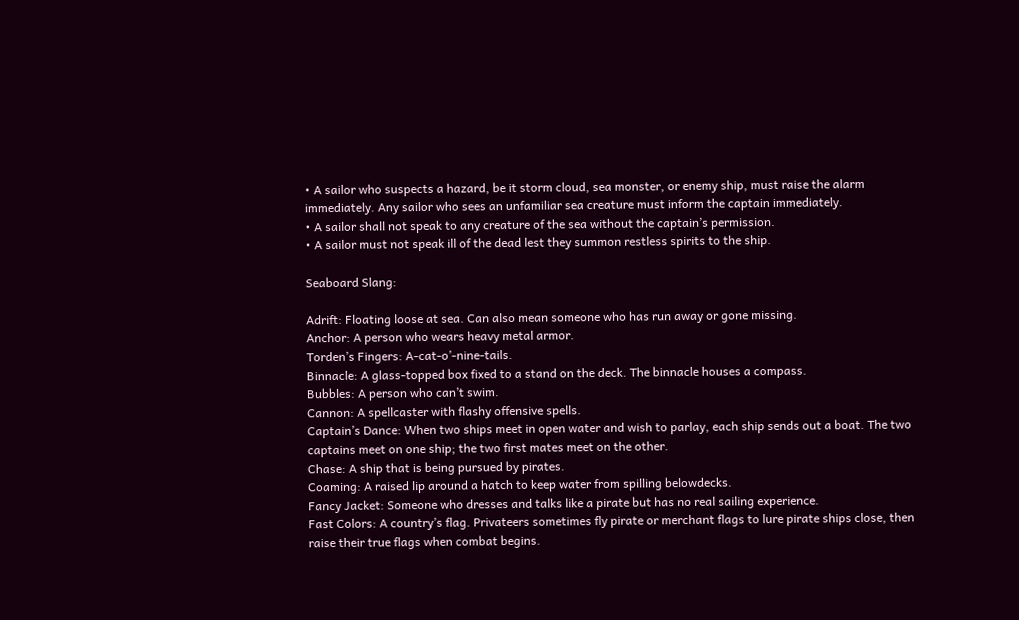• A sailor who suspects a hazard, be it storm cloud, sea monster, or enemy ship, must raise the alarm immediately. Any sailor who sees an unfamiliar sea creature must inform the captain immediately.
• A sailor shall not speak to any creature of the sea without the captain’s permission.
• A sailor must not speak ill of the dead lest they summon restless spirits to the ship.

Seaboard Slang:

Adrift: Floating loose at sea. Can also mean someone who has run away or gone missing.
Anchor: A person who wears heavy metal armor.
Torden’s Fingers: A-cat-o’-nine-tails.
Binnacle: A glass-topped box fixed to a stand on the deck. The binnacle houses a compass.
Bubbles: A person who can’t swim.
Cannon: A spellcaster with flashy offensive spells.
Captain’s Dance: When two ships meet in open water and wish to parlay, each ship sends out a boat. The two captains meet on one ship; the two first mates meet on the other.
Chase: A ship that is being pursued by pirates.
Coaming: A raised lip around a hatch to keep water from spilling belowdecks.
Fancy Jacket: Someone who dresses and talks like a pirate but has no real sailing experience.
Fast Colors: A country’s flag. Privateers sometimes fly pirate or merchant flags to lure pirate ships close, then raise their true flags when combat begins.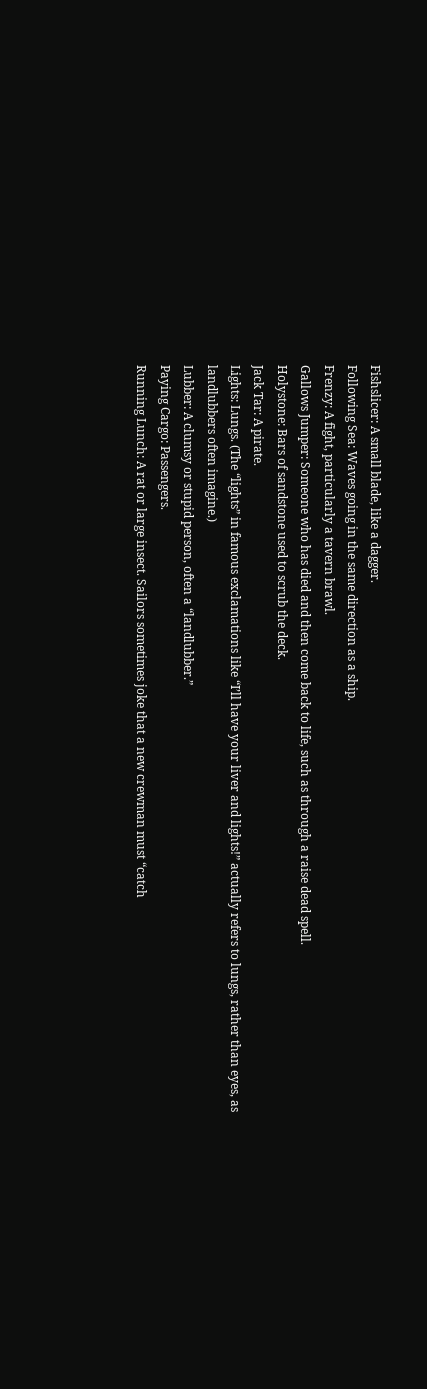Fishslicer: A small blade, like a dagger.
Following Sea: Waves going in the same direction as a ship.
Frenzy: A fight, particularly a tavern brawl.
Gallows Jumper: Someone who has died and then come back to life, such as through a raise dead spell.
Holystone: Bars of sandstone used to scrub the deck.
Jack Tar: A pirate.
Lights: Lungs. (The “lights” in famous exclamations like “I’ll have your liver and lights!” actually refers to lungs, rather than eyes, as landlubbers often imagine.)
Lubber: A clumsy or stupid person, often a “landlubber.”
Paying Cargo: Passengers.
Running Lunch: A rat or large insect. Sailors sometimes joke that a new crewman must “catch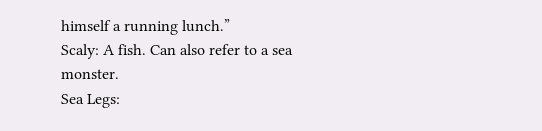himself a running lunch.”
Scaly: A fish. Can also refer to a sea monster.
Sea Legs: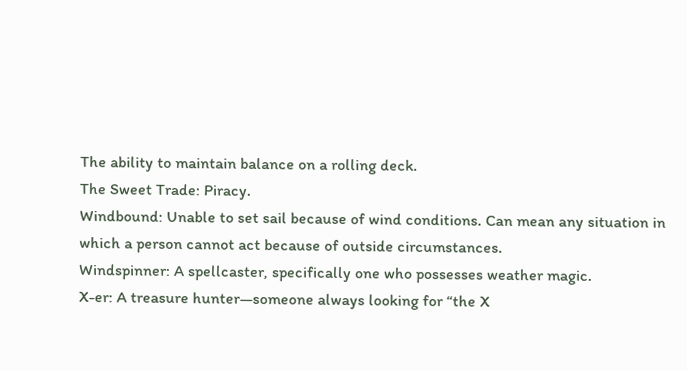The ability to maintain balance on a rolling deck.
The Sweet Trade: Piracy.
Windbound: Unable to set sail because of wind conditions. Can mean any situation in which a person cannot act because of outside circumstances.
Windspinner: A spellcaster, specifically one who possesses weather magic.
X-er: A treasure hunter—someone always looking for “the X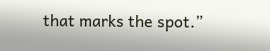that marks the spot.”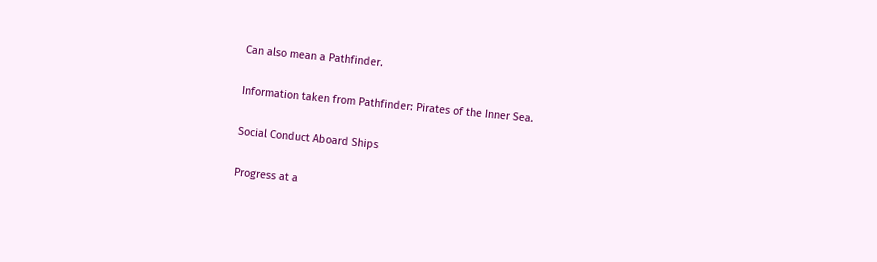Can also mean a Pathfinder.

Information taken from Pathfinder: Pirates of the Inner Sea.

Social Conduct Aboard Ships

Progress at a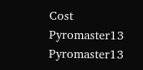Cost Pyromaster13 Pyromaster13